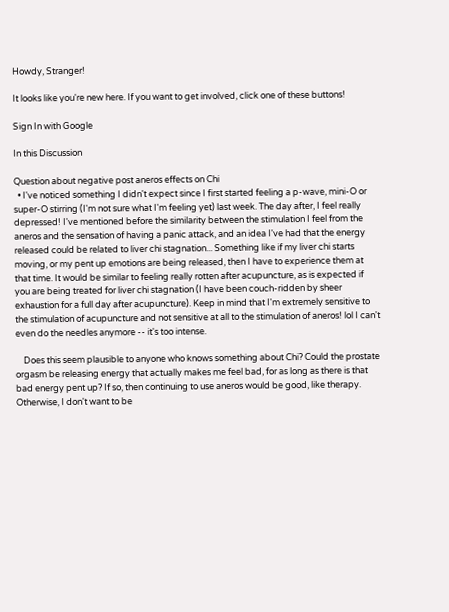Howdy, Stranger!

It looks like you're new here. If you want to get involved, click one of these buttons!

Sign In with Google

In this Discussion

Question about negative post aneros effects on Chi
  • I've noticed something I didn't expect since I first started feeling a p-wave, mini-O or super-O stirring (I'm not sure what I'm feeling yet) last week. The day after, I feel really depressed! I've mentioned before the similarity between the stimulation I feel from the aneros and the sensation of having a panic attack, and an idea I've had that the energy released could be related to liver chi stagnation... Something like if my liver chi starts moving, or my pent up emotions are being released, then I have to experience them at that time. It would be similar to feeling really rotten after acupuncture, as is expected if you are being treated for liver chi stagnation (I have been couch-ridden by sheer exhaustion for a full day after acupuncture). Keep in mind that I'm extremely sensitive to the stimulation of acupuncture and not sensitive at all to the stimulation of aneros! lol I can't even do the needles anymore -- it's too intense.

    Does this seem plausible to anyone who knows something about Chi? Could the prostate orgasm be releasing energy that actually makes me feel bad, for as long as there is that bad energy pent up? If so, then continuing to use aneros would be good, like therapy. Otherwise, I don't want to be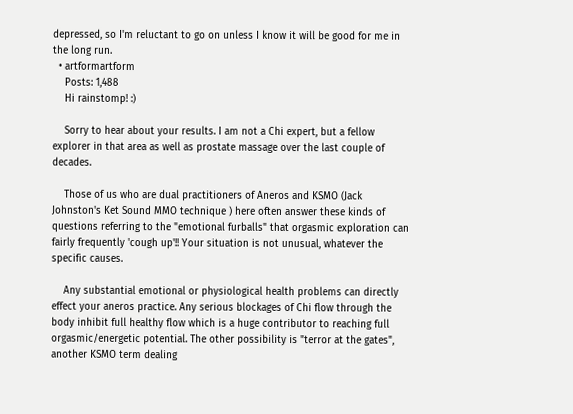depressed, so I'm reluctant to go on unless I know it will be good for me in the long run.
  • artformartform
    Posts: 1,488
    Hi rainstomp! :)

    Sorry to hear about your results. I am not a Chi expert, but a fellow explorer in that area as well as prostate massage over the last couple of decades.

    Those of us who are dual practitioners of Aneros and KSMO (Jack Johnston's Ket Sound MMO technique ) here often answer these kinds of questions referring to the "emotional furballs" that orgasmic exploration can fairly frequently 'cough up'!! Your situation is not unusual, whatever the specific causes.

    Any substantial emotional or physiological health problems can directly effect your aneros practice. Any serious blockages of Chi flow through the body inhibit full healthy flow which is a huge contributor to reaching full orgasmic/energetic potential. The other possibility is "terror at the gates", another KSMO term dealing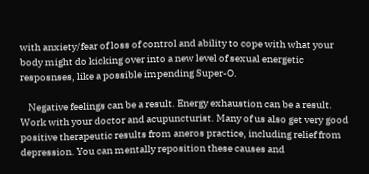with anxiety/fear of loss of control and ability to cope with what your body might do kicking over into a new level of sexual energetic resposnses, like a possible impending Super-O.

    Negative feelings can be a result. Energy exhaustion can be a result. Work with your doctor and acupuncturist. Many of us also get very good positive therapeutic results from aneros practice, including relief from depression. You can mentally reposition these causes and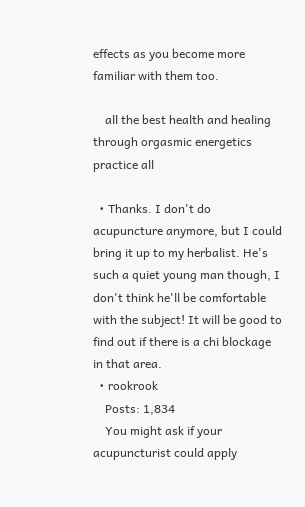effects as you become more familiar with them too.

    all the best health and healing through orgasmic energetics practice all

  • Thanks. I don't do acupuncture anymore, but I could bring it up to my herbalist. He's such a quiet young man though, I don't think he'll be comfortable with the subject! It will be good to find out if there is a chi blockage in that area.
  • rookrook
    Posts: 1,834
    You might ask if your acupuncturist could apply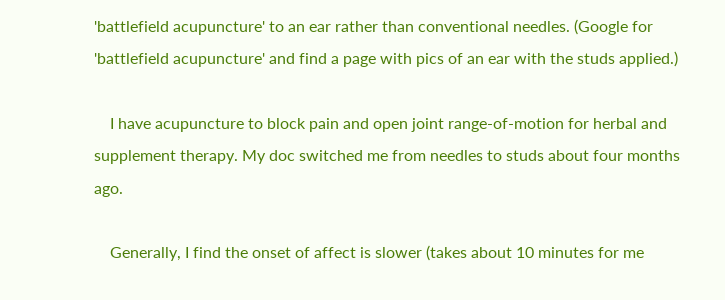'battlefield acupuncture' to an ear rather than conventional needles. (Google for 'battlefield acupuncture' and find a page with pics of an ear with the studs applied.)

    I have acupuncture to block pain and open joint range-of-motion for herbal and supplement therapy. My doc switched me from needles to studs about four months ago.

    Generally, I find the onset of affect is slower (takes about 10 minutes for me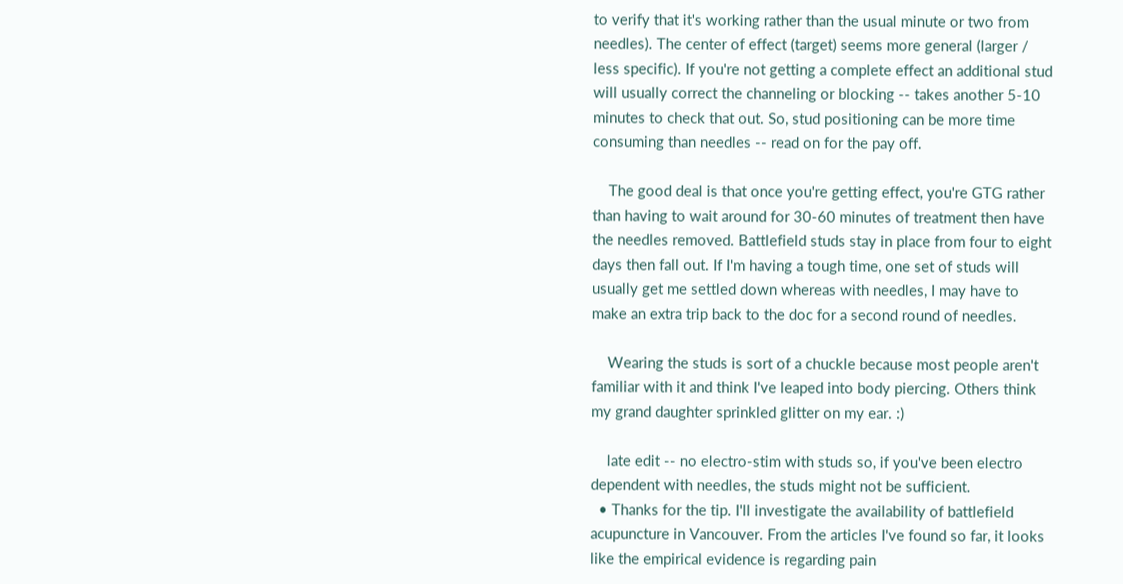to verify that it's working rather than the usual minute or two from needles). The center of effect (target) seems more general (larger / less specific). If you're not getting a complete effect an additional stud will usually correct the channeling or blocking -- takes another 5-10 minutes to check that out. So, stud positioning can be more time consuming than needles -- read on for the pay off.

    The good deal is that once you're getting effect, you're GTG rather than having to wait around for 30-60 minutes of treatment then have the needles removed. Battlefield studs stay in place from four to eight days then fall out. If I'm having a tough time, one set of studs will usually get me settled down whereas with needles, I may have to make an extra trip back to the doc for a second round of needles.

    Wearing the studs is sort of a chuckle because most people aren't familiar with it and think I've leaped into body piercing. Others think my grand daughter sprinkled glitter on my ear. :)

    late edit -- no electro-stim with studs so, if you've been electro dependent with needles, the studs might not be sufficient.
  • Thanks for the tip. I'll investigate the availability of battlefield acupuncture in Vancouver. From the articles I've found so far, it looks like the empirical evidence is regarding pain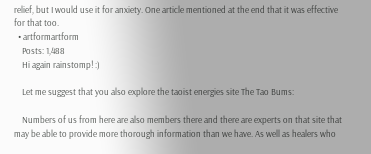relief, but I would use it for anxiety. One article mentioned at the end that it was effective for that too.
  • artformartform
    Posts: 1,488
    Hi again rainstomp! :)

    Let me suggest that you also explore the taoist energies site The Tao Bums:

    Numbers of us from here are also members there and there are experts on that site that may be able to provide more thorough information than we have. As well as healers who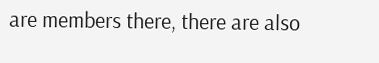are members there, there are also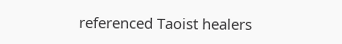referenced Taoist healers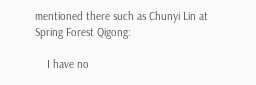mentioned there such as Chunyi Lin at Spring Forest Qigong:

    I have no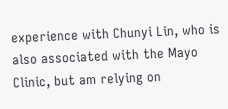experience with Chunyi Lin, who is also associated with the Mayo Clinic, but am relying on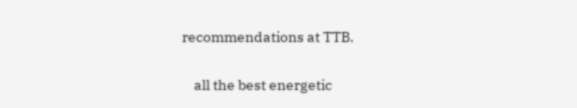recommendations at TTB.

    all the best energetic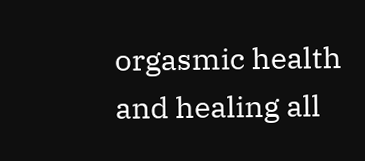orgasmic health and healing all